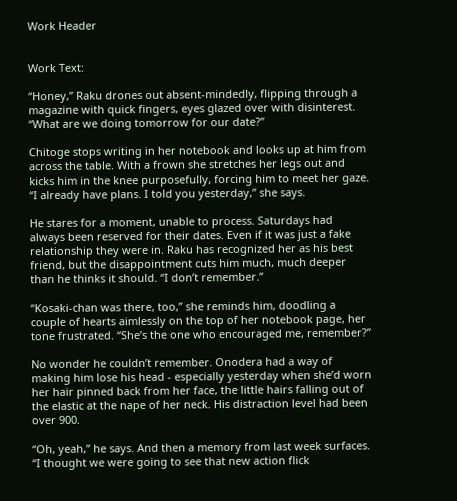Work Header


Work Text:

“Honey,” Raku drones out absent-mindedly, flipping through a magazine with quick fingers, eyes glazed over with disinterest. “What are we doing tomorrow for our date?”

Chitoge stops writing in her notebook and looks up at him from across the table. With a frown she stretches her legs out and kicks him in the knee purposefully, forcing him to meet her gaze. “I already have plans. I told you yesterday,” she says.

He stares for a moment, unable to process. Saturdays had always been reserved for their dates. Even if it was just a fake relationship they were in. Raku has recognized her as his best friend, but the disappointment cuts him much, much deeper than he thinks it should. “I don’t remember.”

“Kosaki-chan was there, too,” she reminds him, doodling a couple of hearts aimlessly on the top of her notebook page, her tone frustrated. “She’s the one who encouraged me, remember?”

No wonder he couldn’t remember. Onodera had a way of making him lose his head - especially yesterday when she’d worn her hair pinned back from her face, the little hairs falling out of the elastic at the nape of her neck. His distraction level had been over 900.

“Oh, yeah,” he says. And then a memory from last week surfaces. “I thought we were going to see that new action flick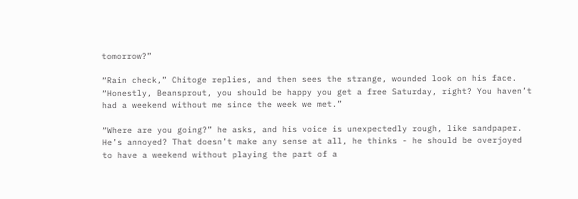tomorrow?”

“Rain check,” Chitoge replies, and then sees the strange, wounded look on his face. “Honestly, Beansprout, you should be happy you get a free Saturday, right? You haven’t had a weekend without me since the week we met.”

“Where are you going?” he asks, and his voice is unexpectedly rough, like sandpaper. He’s annoyed? That doesn’t make any sense at all, he thinks - he should be overjoyed to have a weekend without playing the part of a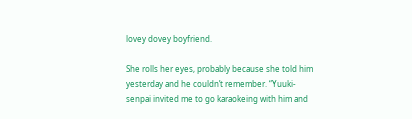lovey dovey boyfriend.

She rolls her eyes, probably because she told him yesterday and he couldn’t remember. “Yuuki-senpai invited me to go karaokeing with him and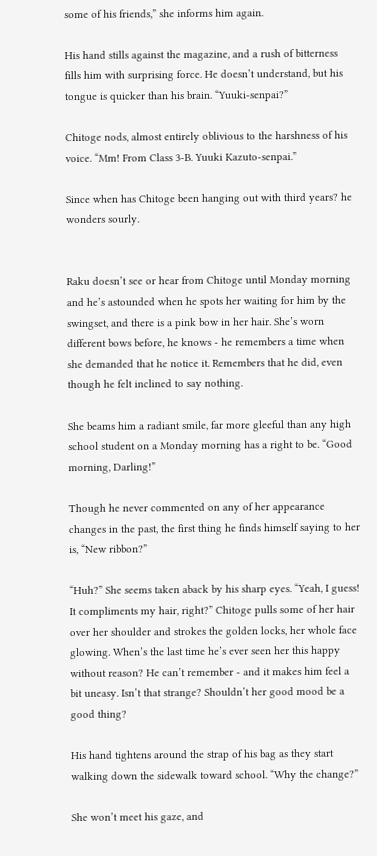some of his friends,” she informs him again.

His hand stills against the magazine, and a rush of bitterness fills him with surprising force. He doesn’t understand, but his tongue is quicker than his brain. “Yuuki-senpai?”

Chitoge nods, almost entirely oblivious to the harshness of his voice. “Mm! From Class 3-B. Yuuki Kazuto-senpai.”

Since when has Chitoge been hanging out with third years? he wonders sourly.


Raku doesn’t see or hear from Chitoge until Monday morning and he’s astounded when he spots her waiting for him by the swingset, and there is a pink bow in her hair. She’s worn different bows before, he knows - he remembers a time when she demanded that he notice it. Remembers that he did, even though he felt inclined to say nothing.

She beams him a radiant smile, far more gleeful than any high school student on a Monday morning has a right to be. “Good morning, Darling!”

Though he never commented on any of her appearance changes in the past, the first thing he finds himself saying to her is, “New ribbon?”

“Huh?” She seems taken aback by his sharp eyes. “Yeah, I guess! It compliments my hair, right?” Chitoge pulls some of her hair over her shoulder and strokes the golden locks, her whole face glowing. When’s the last time he’s ever seen her this happy without reason? He can’t remember - and it makes him feel a bit uneasy. Isn’t that strange? Shouldn’t her good mood be a good thing?

His hand tightens around the strap of his bag as they start walking down the sidewalk toward school. “Why the change?”

She won’t meet his gaze, and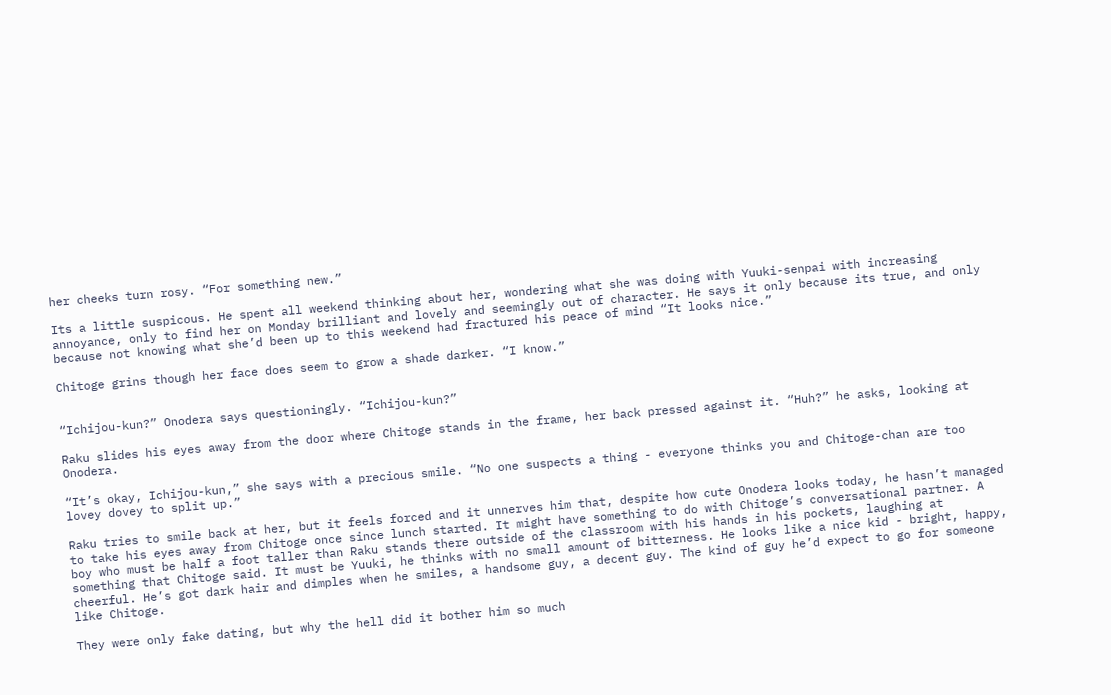her cheeks turn rosy. “For something new.”

Its a little suspicous. He spent all weekend thinking about her, wondering what she was doing with Yuuki-senpai with increasing annoyance, only to find her on Monday brilliant and lovely and seemingly out of character. He says it only because its true, and only because not knowing what she’d been up to this weekend had fractured his peace of mind “It looks nice.”

Chitoge grins though her face does seem to grow a shade darker. “I know.”


“Ichijou-kun?” Onodera says questioningly. “Ichijou-kun?”

Raku slides his eyes away from the door where Chitoge stands in the frame, her back pressed against it. “Huh?” he asks, looking at Onodera.

“It’s okay, Ichijou-kun,” she says with a precious smile. “No one suspects a thing - everyone thinks you and Chitoge-chan are too lovey dovey to split up.”

Raku tries to smile back at her, but it feels forced and it unnerves him that, despite how cute Onodera looks today, he hasn’t managed to take his eyes away from Chitoge once since lunch started. It might have something to do with Chitoge’s conversational partner. A boy who must be half a foot taller than Raku stands there outside of the classroom with his hands in his pockets, laughing at something that Chitoge said. It must be Yuuki, he thinks with no small amount of bitterness. He looks like a nice kid - bright, happy, cheerful. He’s got dark hair and dimples when he smiles, a handsome guy, a decent guy. The kind of guy he’d expect to go for someone like Chitoge.

They were only fake dating, but why the hell did it bother him so much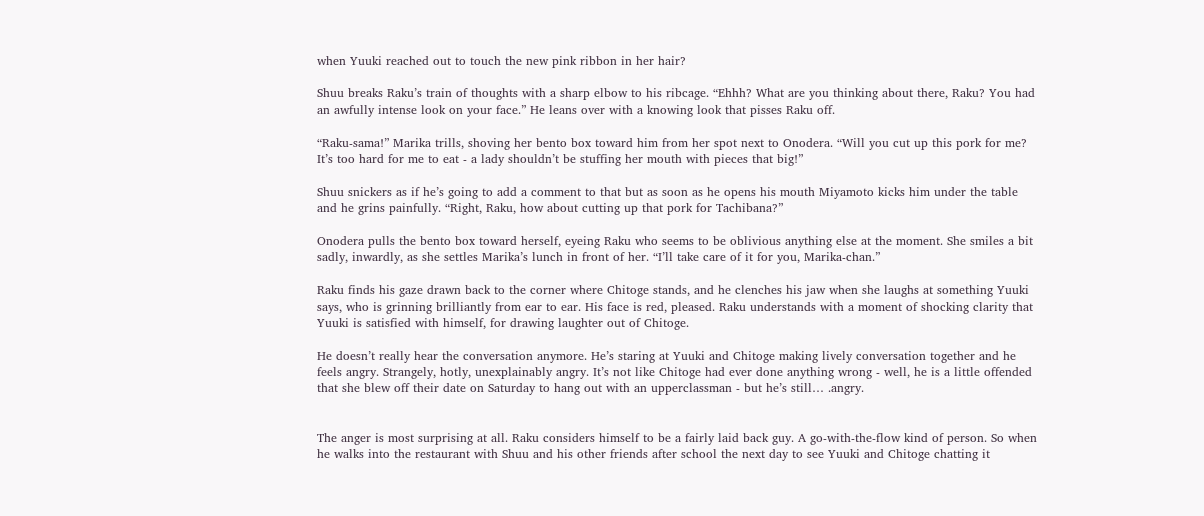when Yuuki reached out to touch the new pink ribbon in her hair?

Shuu breaks Raku’s train of thoughts with a sharp elbow to his ribcage. “Ehhh? What are you thinking about there, Raku? You had an awfully intense look on your face.” He leans over with a knowing look that pisses Raku off.

“Raku-sama!” Marika trills, shoving her bento box toward him from her spot next to Onodera. “Will you cut up this pork for me? It’s too hard for me to eat - a lady shouldn’t be stuffing her mouth with pieces that big!”

Shuu snickers as if he’s going to add a comment to that but as soon as he opens his mouth Miyamoto kicks him under the table and he grins painfully. “Right, Raku, how about cutting up that pork for Tachibana?”

Onodera pulls the bento box toward herself, eyeing Raku who seems to be oblivious anything else at the moment. She smiles a bit sadly, inwardly, as she settles Marika’s lunch in front of her. “I’ll take care of it for you, Marika-chan.”

Raku finds his gaze drawn back to the corner where Chitoge stands, and he clenches his jaw when she laughs at something Yuuki says, who is grinning brilliantly from ear to ear. His face is red, pleased. Raku understands with a moment of shocking clarity that Yuuki is satisfied with himself, for drawing laughter out of Chitoge.

He doesn’t really hear the conversation anymore. He’s staring at Yuuki and Chitoge making lively conversation together and he feels angry. Strangely, hotly, unexplainably angry. It’s not like Chitoge had ever done anything wrong - well, he is a little offended that she blew off their date on Saturday to hang out with an upperclassman - but he’s still… .angry.


The anger is most surprising at all. Raku considers himself to be a fairly laid back guy. A go-with-the-flow kind of person. So when he walks into the restaurant with Shuu and his other friends after school the next day to see Yuuki and Chitoge chatting it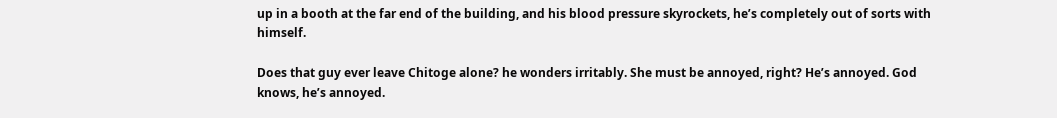up in a booth at the far end of the building, and his blood pressure skyrockets, he’s completely out of sorts with himself.

Does that guy ever leave Chitoge alone? he wonders irritably. She must be annoyed, right? He’s annoyed. God knows, he’s annoyed.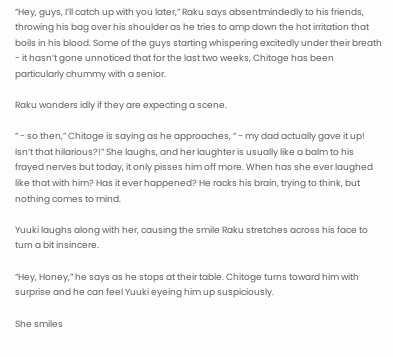“Hey, guys, I’ll catch up with you later,” Raku says absentmindedly to his friends, throwing his bag over his shoulder as he tries to amp down the hot irritation that boils in his blood. Some of the guys starting whispering excitedly under their breath - it hasn’t gone unnoticed that for the last two weeks, Chitoge has been particularly chummy with a senior.

Raku wonders idly if they are expecting a scene.

“ - so then,” Chitoge is saying as he approaches, “ - my dad actually gave it up! Isn’t that hilarious?!” She laughs, and her laughter is usually like a balm to his frayed nerves but today, it only pisses him off more. When has she ever laughed like that with him? Has it ever happened? He racks his brain, trying to think, but nothing comes to mind.

Yuuki laughs along with her, causing the smile Raku stretches across his face to turn a bit insincere.

“Hey, Honey,” he says as he stops at their table. Chitoge turns toward him with surprise and he can feel Yuuki eyeing him up suspiciously.

She smiles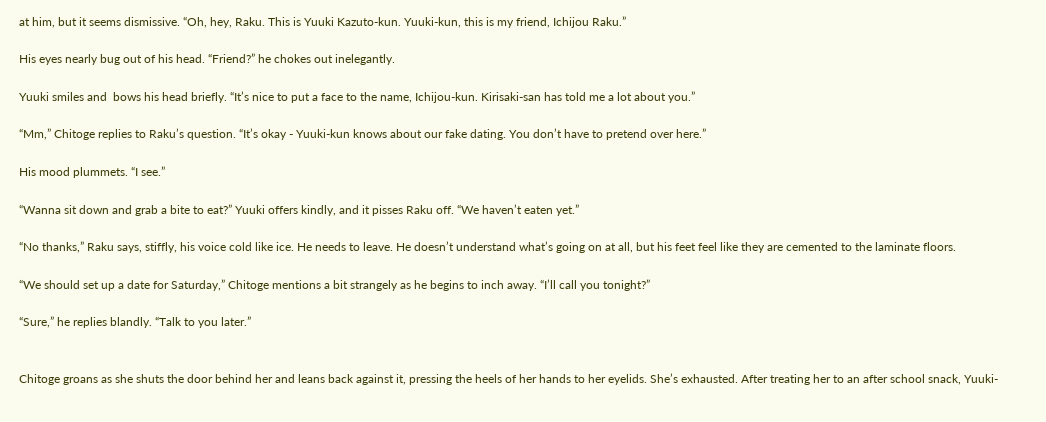at him, but it seems dismissive. “Oh, hey, Raku. This is Yuuki Kazuto-kun. Yuuki-kun, this is my friend, Ichijou Raku.”

His eyes nearly bug out of his head. “Friend?” he chokes out inelegantly.

Yuuki smiles and  bows his head briefly. “It’s nice to put a face to the name, Ichijou-kun. Kirisaki-san has told me a lot about you.”

“Mm,” Chitoge replies to Raku’s question. “It’s okay - Yuuki-kun knows about our fake dating. You don’t have to pretend over here.”

His mood plummets. “I see.”

“Wanna sit down and grab a bite to eat?” Yuuki offers kindly, and it pisses Raku off. “We haven’t eaten yet.”

“No thanks,” Raku says, stiffly, his voice cold like ice. He needs to leave. He doesn’t understand what’s going on at all, but his feet feel like they are cemented to the laminate floors.

“We should set up a date for Saturday,” Chitoge mentions a bit strangely as he begins to inch away. “I’ll call you tonight?”

“Sure,” he replies blandly. “Talk to you later.”


Chitoge groans as she shuts the door behind her and leans back against it, pressing the heels of her hands to her eyelids. She’s exhausted. After treating her to an after school snack, Yuuki-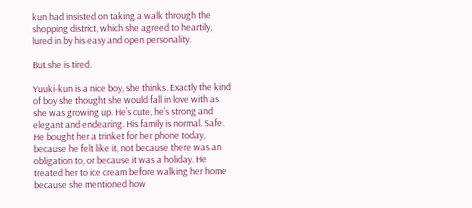kun had insisted on taking a walk through the shopping district, which she agreed to heartily, lured in by his easy and open personality.

But she is tired.

Yuuki-kun is a nice boy, she thinks. Exactly the kind of boy she thought she would fall in love with as she was growing up. He’s cute, he’s strong and elegant and endearing. His family is normal. Safe.  He bought her a trinket for her phone today, because he felt like it, not because there was an obligation to, or because it was a holiday. He treated her to ice cream before walking her home because she mentioned how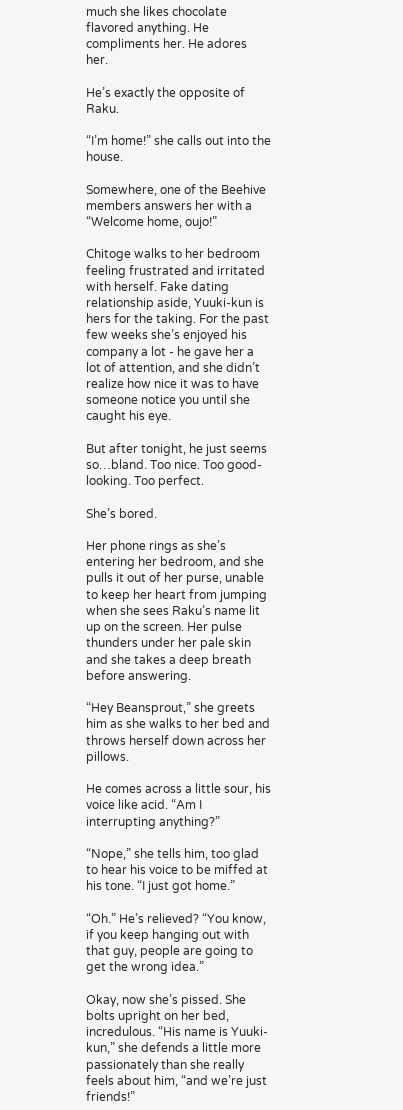much she likes chocolate flavored anything. He compliments her. He adores her.

He’s exactly the opposite of Raku.

“I’m home!” she calls out into the house.

Somewhere, one of the Beehive members answers her with a “Welcome home, oujo!”

Chitoge walks to her bedroom feeling frustrated and irritated with herself. Fake dating relationship aside, Yuuki-kun is hers for the taking. For the past few weeks she’s enjoyed his company a lot - he gave her a lot of attention, and she didn’t realize how nice it was to have someone notice you until she caught his eye.

But after tonight, he just seems so…bland. Too nice. Too good-looking. Too perfect.

She’s bored.

Her phone rings as she’s entering her bedroom, and she pulls it out of her purse, unable to keep her heart from jumping when she sees Raku’s name lit up on the screen. Her pulse thunders under her pale skin and she takes a deep breath before answering.

“Hey Beansprout,” she greets him as she walks to her bed and throws herself down across her pillows.

He comes across a little sour, his voice like acid. “Am I interrupting anything?”

“Nope,” she tells him, too glad to hear his voice to be miffed at his tone. “I just got home.”

“Oh.” He’s relieved? “You know, if you keep hanging out with that guy, people are going to get the wrong idea.”

Okay, now she’s pissed. She bolts upright on her bed, incredulous. “His name is Yuuki-kun,” she defends a little more passionately than she really feels about him, “and we’re just friends!”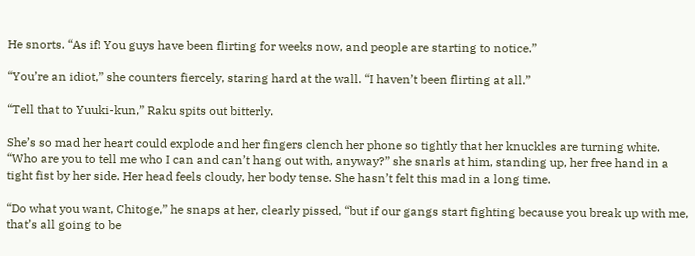He snorts. “As if! You guys have been flirting for weeks now, and people are starting to notice.”

“You’re an idiot,” she counters fiercely, staring hard at the wall. “I haven’t been flirting at all.”

“Tell that to Yuuki-kun,” Raku spits out bitterly.

She’s so mad her heart could explode and her fingers clench her phone so tightly that her knuckles are turning white. “Who are you to tell me who I can and can’t hang out with, anyway?” she snarls at him, standing up, her free hand in a tight fist by her side. Her head feels cloudy, her body tense. She hasn’t felt this mad in a long time.

“Do what you want, Chitoge,” he snaps at her, clearly pissed, “but if our gangs start fighting because you break up with me, that’s all going to be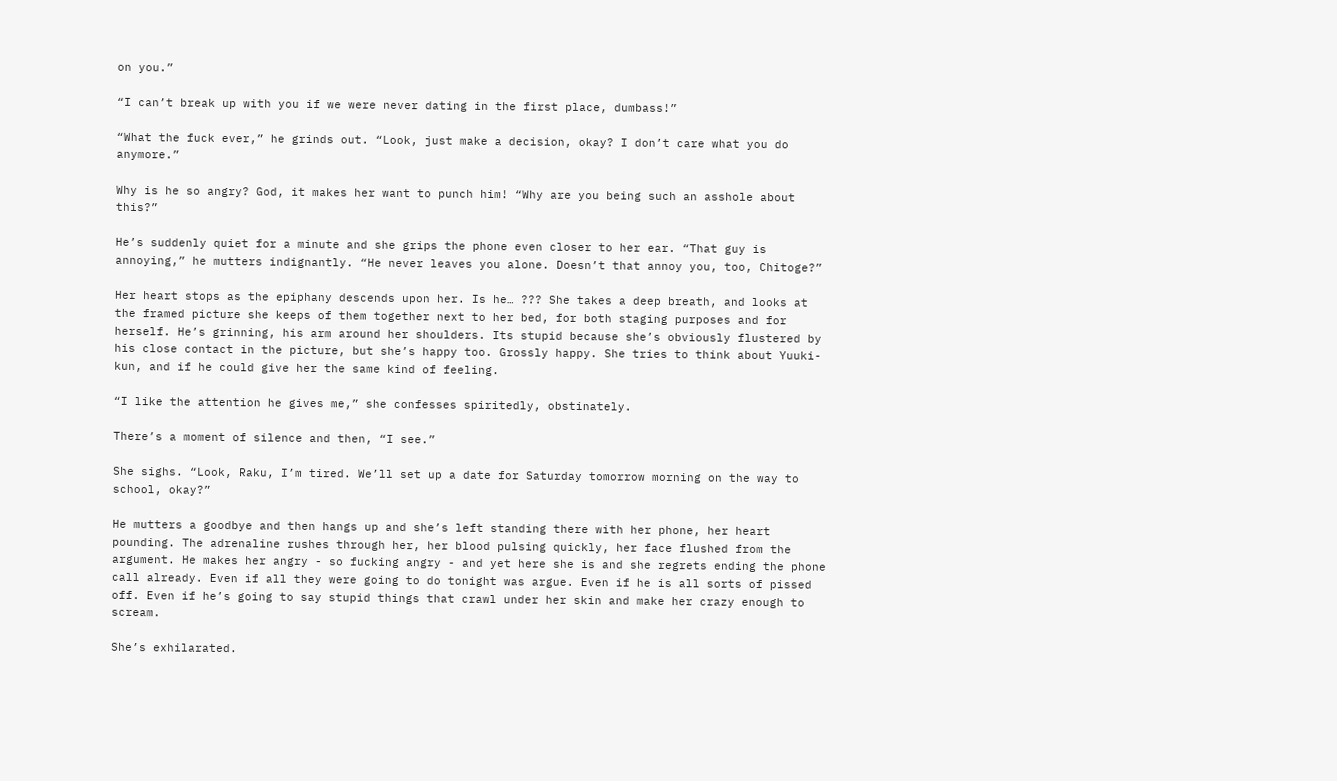on you.”

“I can’t break up with you if we were never dating in the first place, dumbass!”

“What the fuck ever,” he grinds out. “Look, just make a decision, okay? I don’t care what you do anymore.”

Why is he so angry? God, it makes her want to punch him! “Why are you being such an asshole about this?”

He’s suddenly quiet for a minute and she grips the phone even closer to her ear. “That guy is annoying,” he mutters indignantly. “He never leaves you alone. Doesn’t that annoy you, too, Chitoge?”

Her heart stops as the epiphany descends upon her. Is he… ??? She takes a deep breath, and looks at the framed picture she keeps of them together next to her bed, for both staging purposes and for herself. He’s grinning, his arm around her shoulders. Its stupid because she’s obviously flustered by his close contact in the picture, but she’s happy too. Grossly happy. She tries to think about Yuuki-kun, and if he could give her the same kind of feeling.

“I like the attention he gives me,” she confesses spiritedly, obstinately.

There’s a moment of silence and then, “I see.”

She sighs. “Look, Raku, I’m tired. We’ll set up a date for Saturday tomorrow morning on the way to school, okay?”

He mutters a goodbye and then hangs up and she’s left standing there with her phone, her heart pounding. The adrenaline rushes through her, her blood pulsing quickly, her face flushed from the argument. He makes her angry - so fucking angry - and yet here she is and she regrets ending the phone call already. Even if all they were going to do tonight was argue. Even if he is all sorts of pissed off. Even if he’s going to say stupid things that crawl under her skin and make her crazy enough to scream.

She’s exhilarated.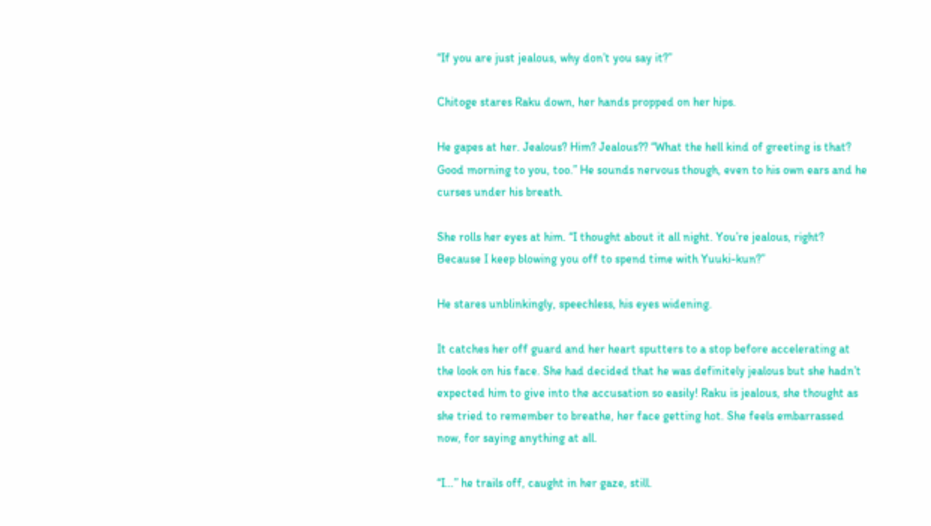“If you are just jealous, why don’t you say it?”

Chitoge stares Raku down, her hands propped on her hips.

He gapes at her. Jealous? Him? Jealous?? “What the hell kind of greeting is that? Good morning to you, too.” He sounds nervous though, even to his own ears and he curses under his breath.

She rolls her eyes at him. “I thought about it all night. You’re jealous, right? Because I keep blowing you off to spend time with Yuuki-kun?”

He stares unblinkingly, speechless, his eyes widening.

It catches her off guard and her heart sputters to a stop before accelerating at the look on his face. She had decided that he was definitely jealous but she hadn’t expected him to give into the accusation so easily! Raku is jealous, she thought as she tried to remember to breathe, her face getting hot. She feels embarrassed now, for saying anything at all.

“I…” he trails off, caught in her gaze, still.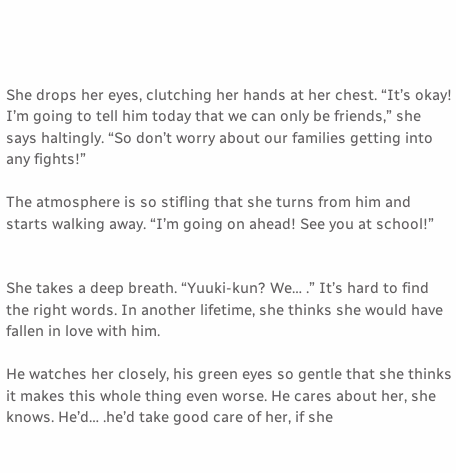She drops her eyes, clutching her hands at her chest. “It’s okay! I’m going to tell him today that we can only be friends,” she says haltingly. “So don’t worry about our families getting into any fights!”

The atmosphere is so stifling that she turns from him and starts walking away. “I’m going on ahead! See you at school!”


She takes a deep breath. “Yuuki-kun? We… .” It’s hard to find the right words. In another lifetime, she thinks she would have fallen in love with him.

He watches her closely, his green eyes so gentle that she thinks it makes this whole thing even worse. He cares about her, she knows. He’d… .he’d take good care of her, if she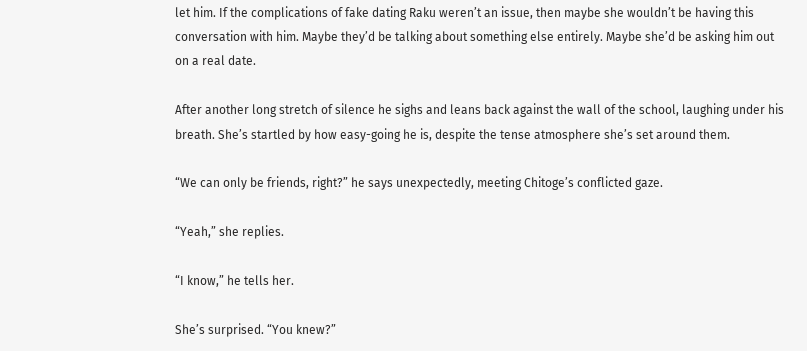let him. If the complications of fake dating Raku weren’t an issue, then maybe she wouldn’t be having this conversation with him. Maybe they’d be talking about something else entirely. Maybe she’d be asking him out on a real date.

After another long stretch of silence he sighs and leans back against the wall of the school, laughing under his breath. She’s startled by how easy-going he is, despite the tense atmosphere she’s set around them.

“We can only be friends, right?” he says unexpectedly, meeting Chitoge’s conflicted gaze.

“Yeah,” she replies.

“I know,” he tells her.

She’s surprised. “You knew?”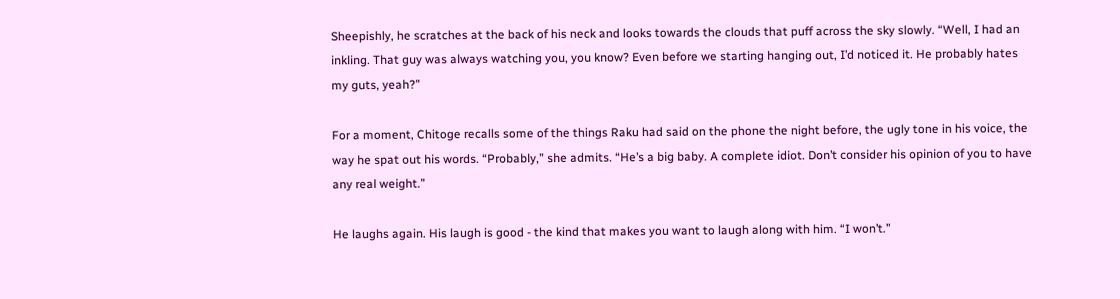Sheepishly, he scratches at the back of his neck and looks towards the clouds that puff across the sky slowly. “Well, I had an inkling. That guy was always watching you, you know? Even before we starting hanging out, I’d noticed it. He probably hates my guts, yeah?”

For a moment, Chitoge recalls some of the things Raku had said on the phone the night before, the ugly tone in his voice, the way he spat out his words. “Probably,” she admits. “He’s a big baby. A complete idiot. Don’t consider his opinion of you to have any real weight.”

He laughs again. His laugh is good - the kind that makes you want to laugh along with him. “I won’t.”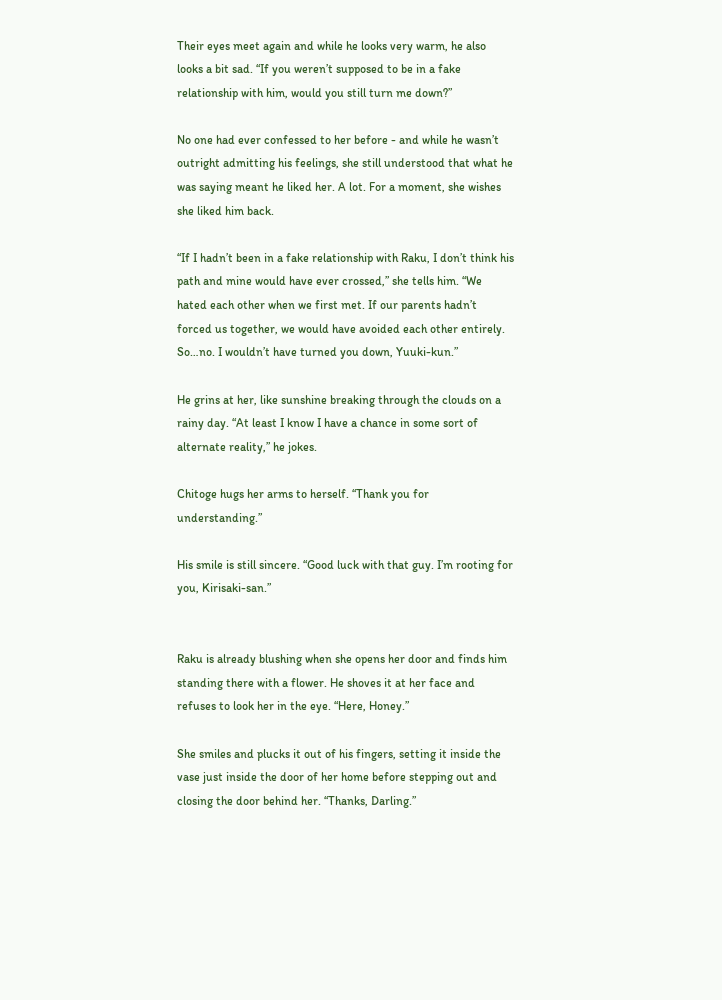Their eyes meet again and while he looks very warm, he also looks a bit sad. “If you weren’t supposed to be in a fake relationship with him, would you still turn me down?”

No one had ever confessed to her before - and while he wasn’t outright admitting his feelings, she still understood that what he was saying meant he liked her. A lot. For a moment, she wishes she liked him back.

“If I hadn’t been in a fake relationship with Raku, I don’t think his path and mine would have ever crossed,” she tells him. “We hated each other when we first met. If our parents hadn’t forced us together, we would have avoided each other entirely. So…no. I wouldn’t have turned you down, Yuuki-kun.”

He grins at her, like sunshine breaking through the clouds on a rainy day. “At least I know I have a chance in some sort of alternate reality,” he jokes.

Chitoge hugs her arms to herself. “Thank you for understanding.”

His smile is still sincere. “Good luck with that guy. I’m rooting for you, Kirisaki-san.”


Raku is already blushing when she opens her door and finds him standing there with a flower. He shoves it at her face and refuses to look her in the eye. “Here, Honey.”

She smiles and plucks it out of his fingers, setting it inside the vase just inside the door of her home before stepping out and closing the door behind her. “Thanks, Darling.”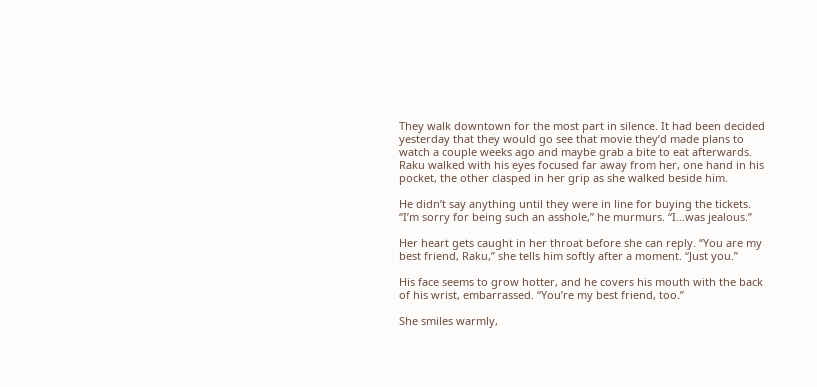They walk downtown for the most part in silence. It had been decided yesterday that they would go see that movie they’d made plans to watch a couple weeks ago and maybe grab a bite to eat afterwards. Raku walked with his eyes focused far away from her, one hand in his pocket, the other clasped in her grip as she walked beside him.

He didn’t say anything until they were in line for buying the tickets. “I’m sorry for being such an asshole,” he murmurs. “I…was jealous.”

Her heart gets caught in her throat before she can reply. “You are my best friend, Raku,” she tells him softly after a moment. “Just you.”

His face seems to grow hotter, and he covers his mouth with the back of his wrist, embarrassed. “You’re my best friend, too.”

She smiles warmly,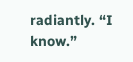radiantly. “I know.”